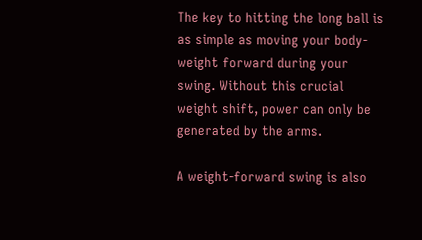The key to hitting the long ball is as simple as moving your body-weight forward during your swing. Without this crucial weight shift, power can only be generated by the arms.

A weight-forward swing is also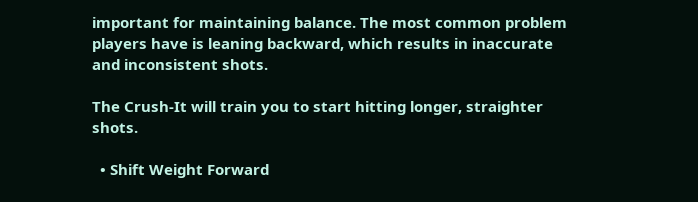important for maintaining balance. The most common problem players have is leaning backward, which results in inaccurate and inconsistent shots.

The Crush-It will train you to start hitting longer, straighter shots.

  • Shift Weight Forward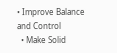• Improve Balance and Control
  • Make Solid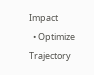Impact
  • Optimize Trajectory